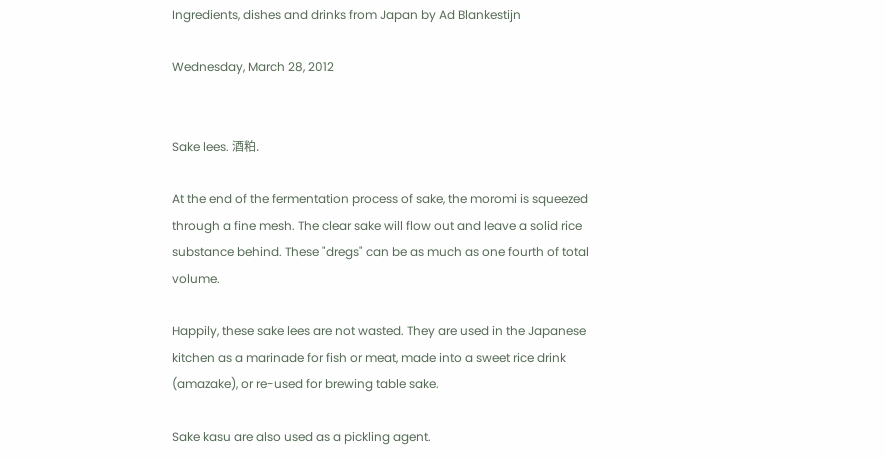Ingredients, dishes and drinks from Japan by Ad Blankestijn

Wednesday, March 28, 2012


Sake lees. 酒粕.

At the end of the fermentation process of sake, the moromi is squeezed through a fine mesh. The clear sake will flow out and leave a solid rice substance behind. These "dregs" can be as much as one fourth of total volume.

Happily, these sake lees are not wasted. They are used in the Japanese kitchen as a marinade for fish or meat, made into a sweet rice drink (amazake), or re-used for brewing table sake.

Sake kasu are also used as a pickling agent.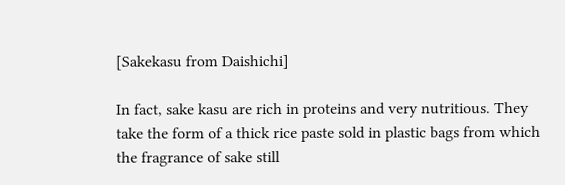[Sakekasu from Daishichi]

In fact, sake kasu are rich in proteins and very nutritious. They take the form of a thick rice paste sold in plastic bags from which the fragrance of sake still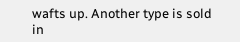wafts up. Another type is sold in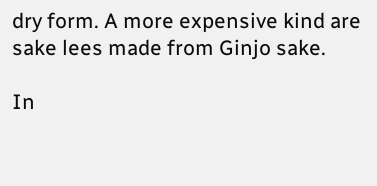dry form. A more expensive kind are sake lees made from Ginjo sake.

In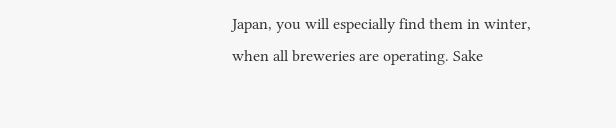Japan, you will especially find them in winter, when all breweries are operating. Sake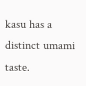kasu has a distinct umami taste.